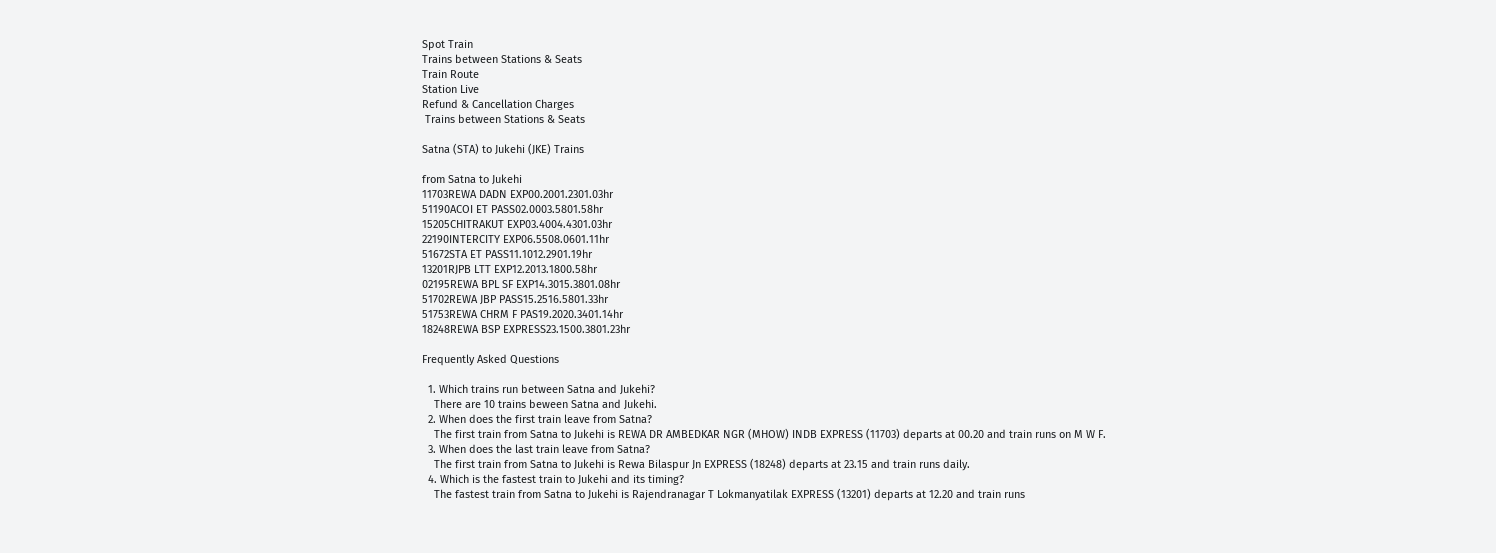Spot Train
Trains between Stations & Seats
Train Route
Station Live
Refund & Cancellation Charges
 Trains between Stations & Seats

Satna (STA) to Jukehi (JKE) Trains

from Satna to Jukehi
11703REWA DADN EXP00.2001.2301.03hr
51190ACOI ET PASS02.0003.5801.58hr
15205CHITRAKUT EXP03.4004.4301.03hr
22190INTERCITY EXP06.5508.0601.11hr
51672STA ET PASS11.1012.2901.19hr
13201RJPB LTT EXP12.2013.1800.58hr
02195REWA BPL SF EXP14.3015.3801.08hr
51702REWA JBP PASS15.2516.5801.33hr
51753REWA CHRM F PAS19.2020.3401.14hr
18248REWA BSP EXPRESS23.1500.3801.23hr

Frequently Asked Questions

  1. Which trains run between Satna and Jukehi?
    There are 10 trains beween Satna and Jukehi.
  2. When does the first train leave from Satna?
    The first train from Satna to Jukehi is REWA DR AMBEDKAR NGR (MHOW) INDB EXPRESS (11703) departs at 00.20 and train runs on M W F.
  3. When does the last train leave from Satna?
    The first train from Satna to Jukehi is Rewa Bilaspur Jn EXPRESS (18248) departs at 23.15 and train runs daily.
  4. Which is the fastest train to Jukehi and its timing?
    The fastest train from Satna to Jukehi is Rajendranagar T Lokmanyatilak EXPRESS (13201) departs at 12.20 and train runs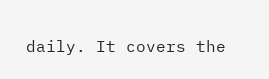daily. It covers the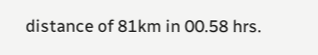distance of 81km in 00.58 hrs.